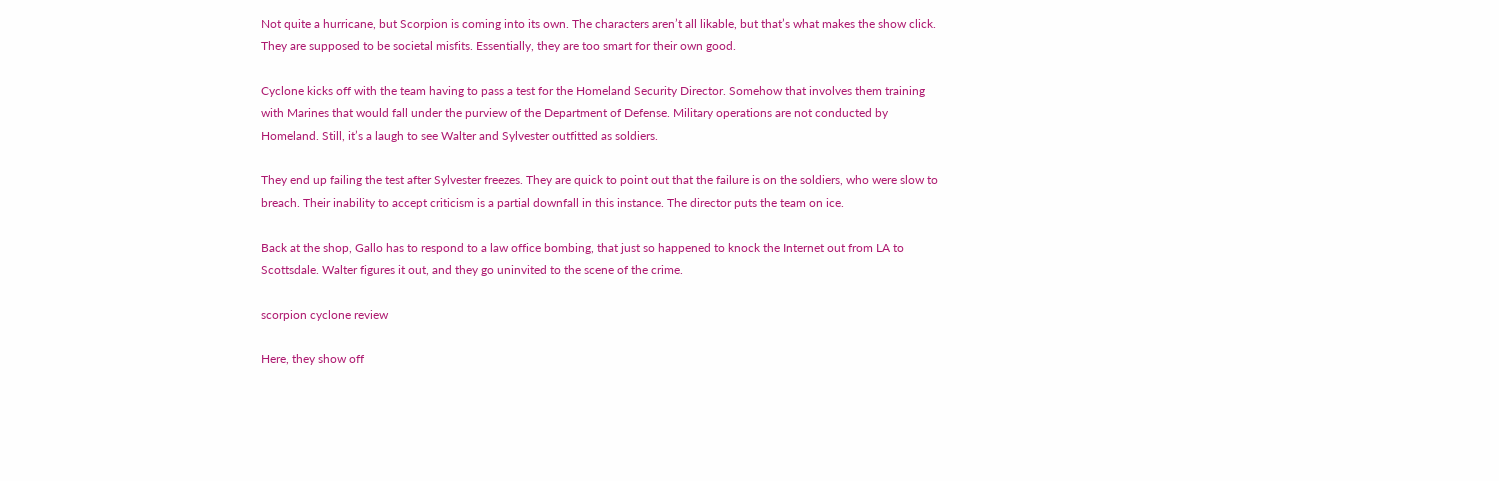Not quite a hurricane, but Scorpion is coming into its own. The characters aren’t all likable, but that’s what makes the show click. They are supposed to be societal misfits. Essentially, they are too smart for their own good.

Cyclone kicks off with the team having to pass a test for the Homeland Security Director. Somehow that involves them training with Marines that would fall under the purview of the Department of Defense. Military operations are not conducted by Homeland. Still, it’s a laugh to see Walter and Sylvester outfitted as soldiers.

They end up failing the test after Sylvester freezes. They are quick to point out that the failure is on the soldiers, who were slow to breach. Their inability to accept criticism is a partial downfall in this instance. The director puts the team on ice.

Back at the shop, Gallo has to respond to a law office bombing, that just so happened to knock the Internet out from LA to Scottsdale. Walter figures it out, and they go uninvited to the scene of the crime.

scorpion cyclone review

Here, they show off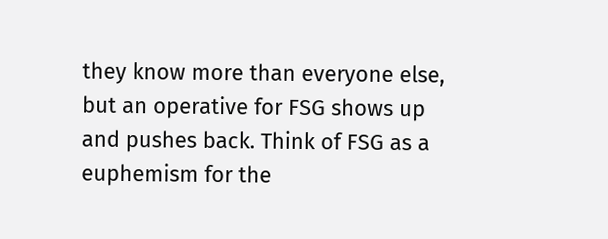they know more than everyone else, but an operative for FSG shows up and pushes back. Think of FSG as a euphemism for the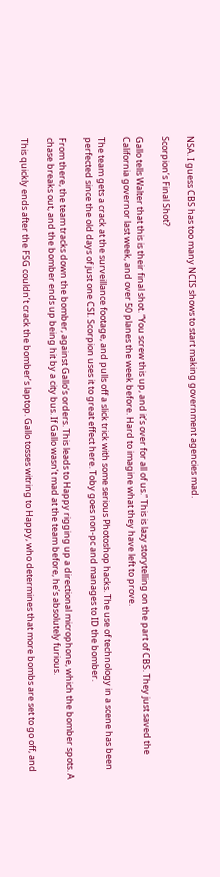NSA. I guess CBS has too many NCIS shows to start making government agencies mad.

Scorpion’s Final Shot?

Gallo tells Walter that this is their final shot. “You screw this up, and it’s over for all of us.” This is lazy storytelling on the part of CBS. They just saved the California governor last week, and over 50 planes the week before. Hard to imagine what they have left to prove.

The team gets a crack at the surveillance footage, and pulls off a slick trick with some serious Photoshop hacks. The use of technology in a scene has been perfected since the old days of just one CSI. Scorpion uses it to great effect here. Toby goes non-pc and manages to ID the bomber.

From there, the team tracks down the bomber, against Gallo’s orders. This leads to Happy rigging up a directional microphone, which the bomber spots. A chase breaks out, and the bomber ends up being hit by a city bus. If Gallo wasn’t mad at the team before, he’s absolutely furious.

This quickly ends after the FSG couldn’t crack the bomber’s laptop. Gallo tosses witring to Happy, who determines that more bombs are set to go off, and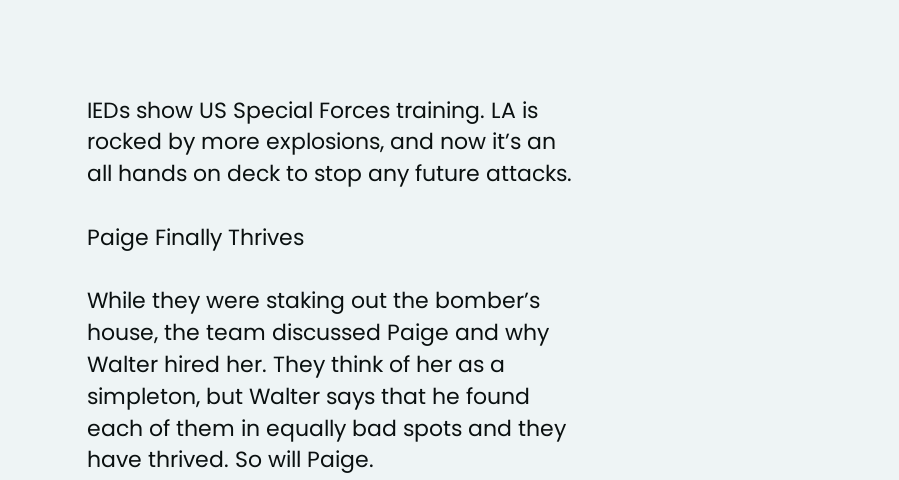IEDs show US Special Forces training. LA is rocked by more explosions, and now it’s an all hands on deck to stop any future attacks.

Paige Finally Thrives

While they were staking out the bomber’s house, the team discussed Paige and why Walter hired her. They think of her as a simpleton, but Walter says that he found each of them in equally bad spots and they have thrived. So will Paige.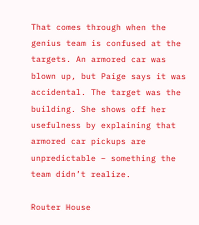That comes through when the genius team is confused at the targets. An armored car was blown up, but Paige says it was accidental. The target was the building. She shows off her usefulness by explaining that armored car pickups are unpredictable – something the team didn’t realize.

Router House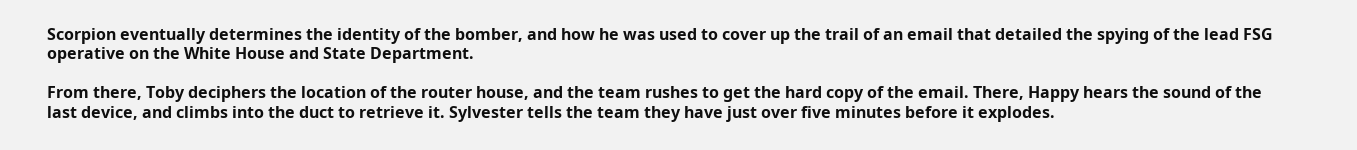Scorpion eventually determines the identity of the bomber, and how he was used to cover up the trail of an email that detailed the spying of the lead FSG operative on the White House and State Department.

From there, Toby deciphers the location of the router house, and the team rushes to get the hard copy of the email. There, Happy hears the sound of the last device, and climbs into the duct to retrieve it. Sylvester tells the team they have just over five minutes before it explodes.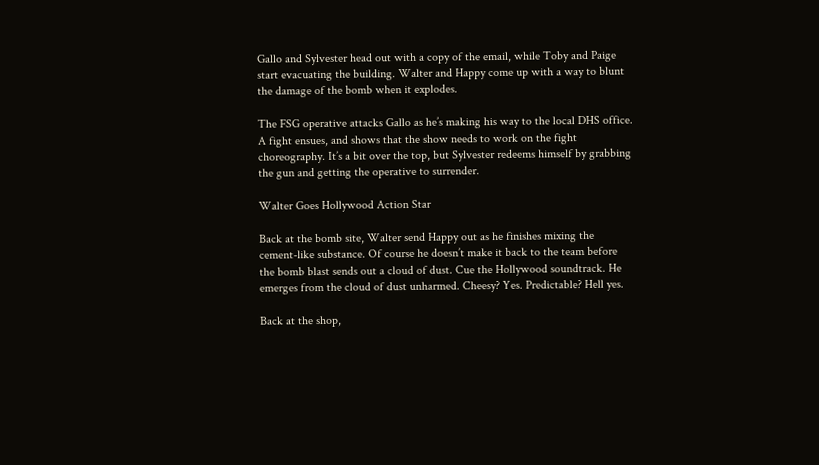Gallo and Sylvester head out with a copy of the email, while Toby and Paige start evacuating the building. Walter and Happy come up with a way to blunt the damage of the bomb when it explodes.

The FSG operative attacks Gallo as he’s making his way to the local DHS office. A fight ensues, and shows that the show needs to work on the fight choreography. It’s a bit over the top, but Sylvester redeems himself by grabbing the gun and getting the operative to surrender.

Walter Goes Hollywood Action Star

Back at the bomb site, Walter send Happy out as he finishes mixing the cement-like substance. Of course he doesn’t make it back to the team before the bomb blast sends out a cloud of dust. Cue the Hollywood soundtrack. He emerges from the cloud of dust unharmed. Cheesy? Yes. Predictable? Hell yes.

Back at the shop,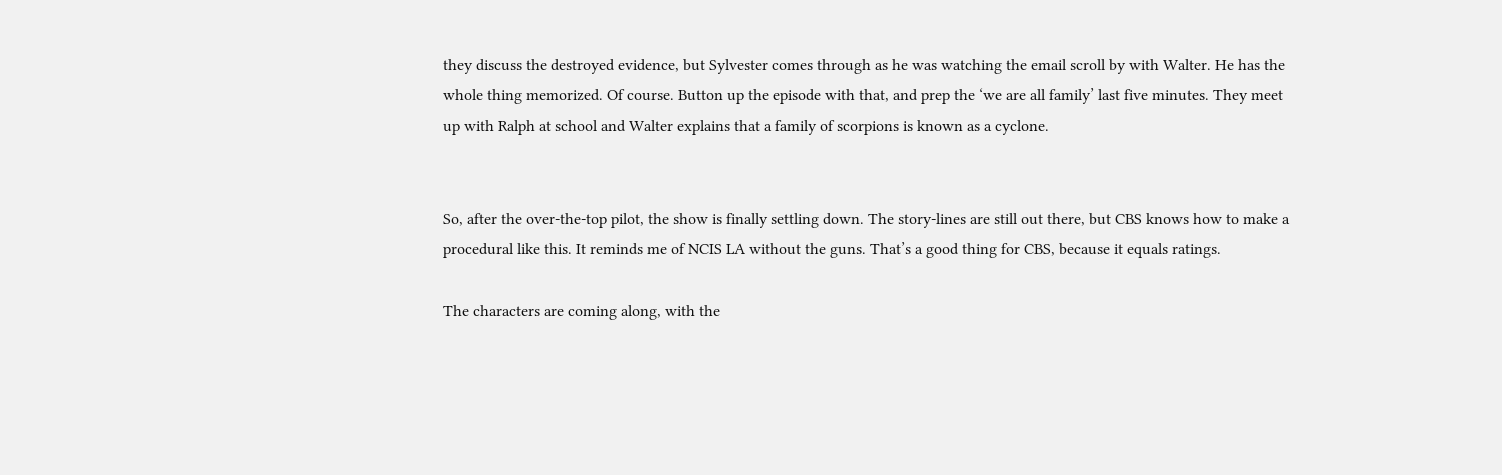they discuss the destroyed evidence, but Sylvester comes through as he was watching the email scroll by with Walter. He has the whole thing memorized. Of course. Button up the episode with that, and prep the ‘we are all family’ last five minutes. They meet up with Ralph at school and Walter explains that a family of scorpions is known as a cyclone.


So, after the over-the-top pilot, the show is finally settling down. The story-lines are still out there, but CBS knows how to make a procedural like this. It reminds me of NCIS LA without the guns. That’s a good thing for CBS, because it equals ratings.

The characters are coming along, with the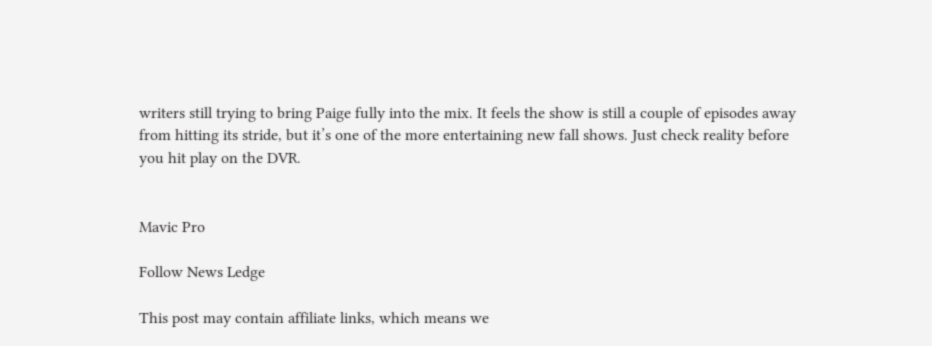writers still trying to bring Paige fully into the mix. It feels the show is still a couple of episodes away from hitting its stride, but it’s one of the more entertaining new fall shows. Just check reality before you hit play on the DVR.


Mavic Pro

Follow News Ledge

This post may contain affiliate links, which means we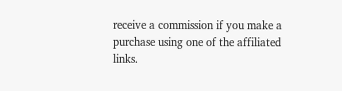receive a commission if you make a purchase using one of the affiliated links.